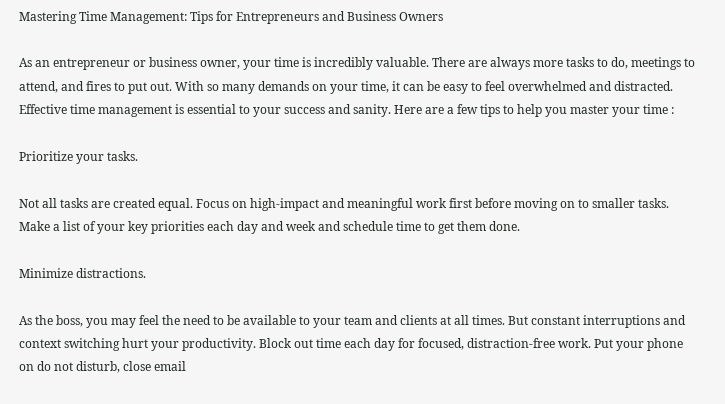Mastering Time Management: Tips for Entrepreneurs and Business Owners

As an entrepreneur or business owner, your time is incredibly valuable. There are always more tasks to do, meetings to attend, and fires to put out. With so many demands on your time, it can be easy to feel overwhelmed and distracted. Effective time management is essential to your success and sanity. Here are a few tips to help you master your time :

Prioritize your tasks.

Not all tasks are created equal. Focus on high-impact and meaningful work first before moving on to smaller tasks. Make a list of your key priorities each day and week and schedule time to get them done.

Minimize distractions.

As the boss, you may feel the need to be available to your team and clients at all times. But constant interruptions and context switching hurt your productivity. Block out time each day for focused, distraction-free work. Put your phone on do not disturb, close email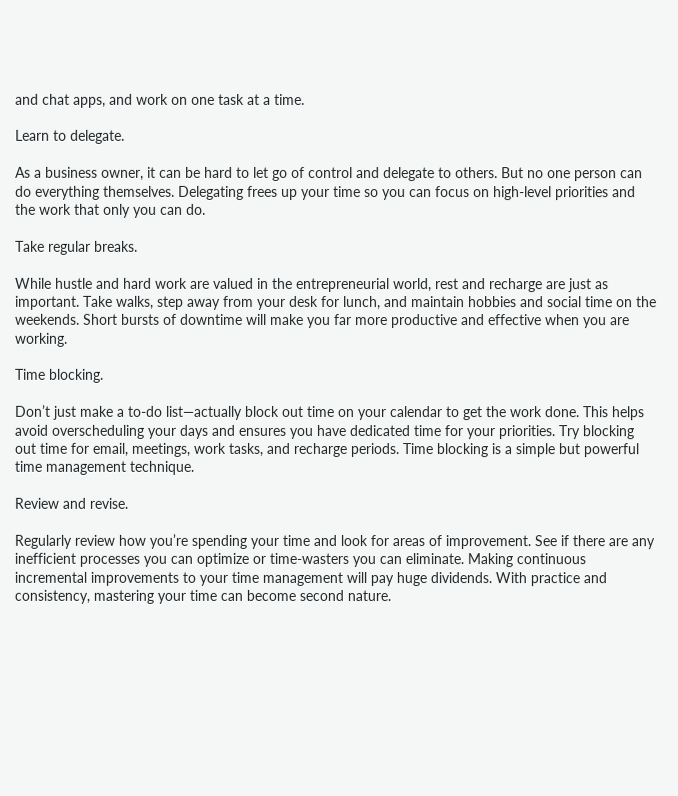and chat apps, and work on one task at a time.

Learn to delegate.

As a business owner, it can be hard to let go of control and delegate to others. But no one person can do everything themselves. Delegating frees up your time so you can focus on high-level priorities and the work that only you can do.

Take regular breaks.

While hustle and hard work are valued in the entrepreneurial world, rest and recharge are just as important. Take walks, step away from your desk for lunch, and maintain hobbies and social time on the weekends. Short bursts of downtime will make you far more productive and effective when you are working.

Time blocking.

Don’t just make a to-do list—actually block out time on your calendar to get the work done. This helps avoid overscheduling your days and ensures you have dedicated time for your priorities. Try blocking out time for email, meetings, work tasks, and recharge periods. Time blocking is a simple but powerful time management technique.

Review and revise.

Regularly review how you’re spending your time and look for areas of improvement. See if there are any inefficient processes you can optimize or time-wasters you can eliminate. Making continuous incremental improvements to your time management will pay huge dividends. With practice and consistency, mastering your time can become second nature.